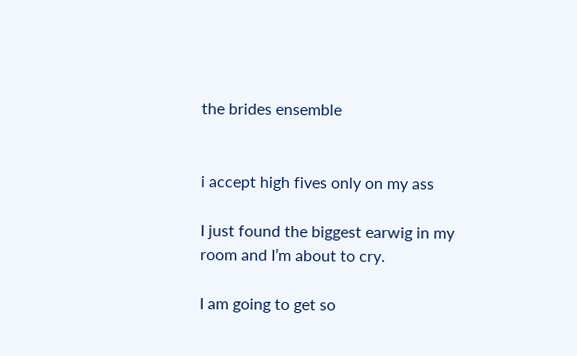the brides ensemble


i accept high fives only on my ass

I just found the biggest earwig in my room and I’m about to cry.

I am going to get so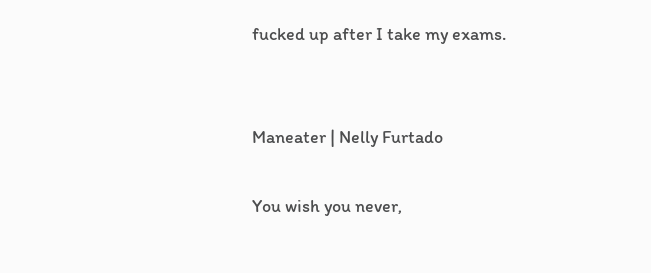fucked up after I take my exams.


Maneater | Nelly Furtado

You wish you never,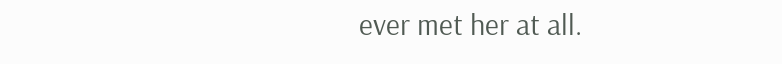ever met her at all.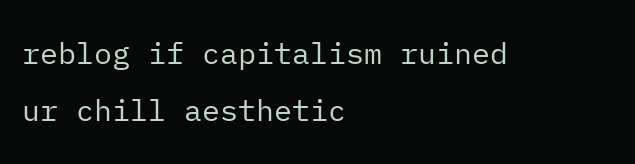reblog if capitalism ruined ur chill aesthetic